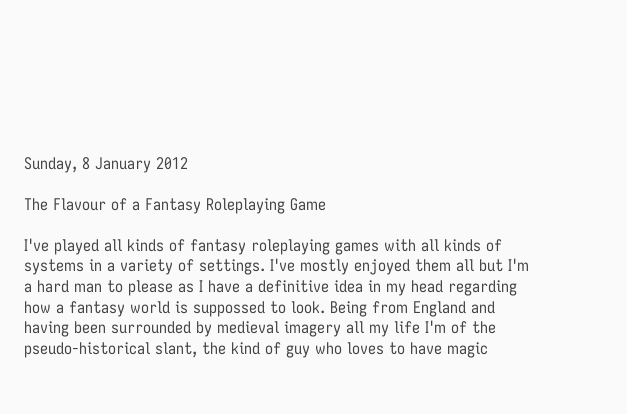Sunday, 8 January 2012

The Flavour of a Fantasy Roleplaying Game

I've played all kinds of fantasy roleplaying games with all kinds of systems in a variety of settings. I've mostly enjoyed them all but I'm a hard man to please as I have a definitive idea in my head regarding how a fantasy world is suppossed to look. Being from England and having been surrounded by medieval imagery all my life I'm of the pseudo-historical slant, the kind of guy who loves to have magic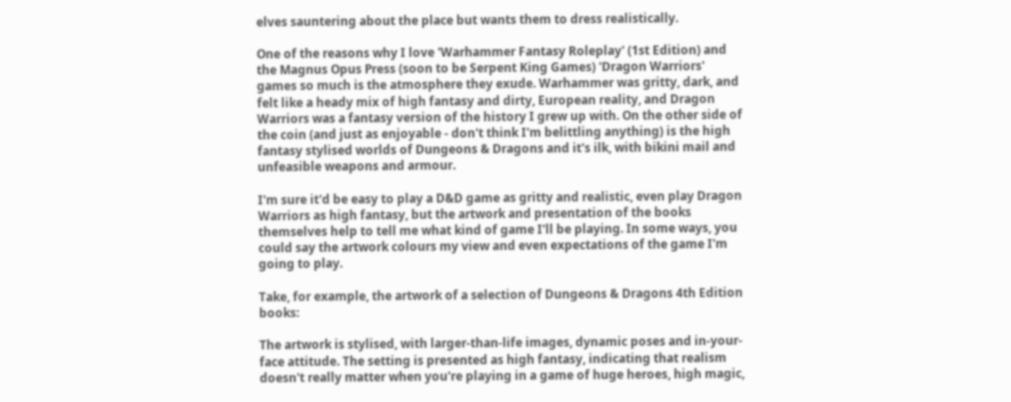elves sauntering about the place but wants them to dress realistically.

One of the reasons why I love 'Warhammer Fantasy Roleplay' (1st Edition) and the Magnus Opus Press (soon to be Serpent King Games) 'Dragon Warriors' games so much is the atmosphere they exude. Warhammer was gritty, dark, and felt like a heady mix of high fantasy and dirty, European reality, and Dragon Warriors was a fantasy version of the history I grew up with. On the other side of the coin (and just as enjoyable - don't think I'm belittling anything) is the high fantasy stylised worlds of Dungeons & Dragons and it's ilk, with bikini mail and unfeasible weapons and armour.

I'm sure it'd be easy to play a D&D game as gritty and realistic, even play Dragon Warriors as high fantasy, but the artwork and presentation of the books themselves help to tell me what kind of game I'll be playing. In some ways, you could say the artwork colours my view and even expectations of the game I'm going to play.

Take, for example, the artwork of a selection of Dungeons & Dragons 4th Edition books:

The artwork is stylised, with larger-than-life images, dynamic poses and in-your-face attitude. The setting is presented as high fantasy, indicating that realism doesn't really matter when you're playing in a game of huge heroes, high magic,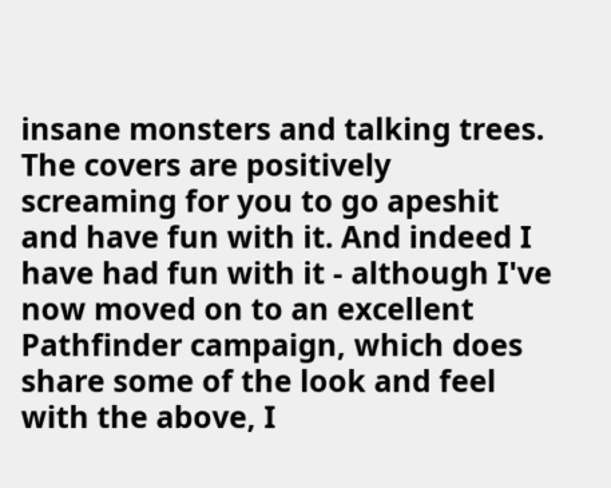insane monsters and talking trees. The covers are positively screaming for you to go apeshit and have fun with it. And indeed I have had fun with it - although I've now moved on to an excellent Pathfinder campaign, which does share some of the look and feel with the above, I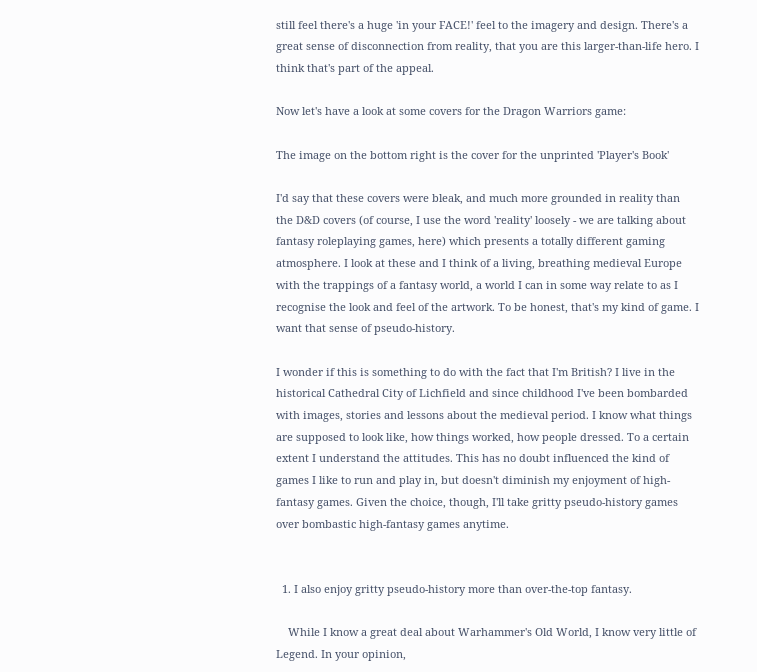still feel there's a huge 'in your FACE!' feel to the imagery and design. There's a great sense of disconnection from reality, that you are this larger-than-life hero. I think that's part of the appeal.

Now let's have a look at some covers for the Dragon Warriors game:

The image on the bottom right is the cover for the unprinted 'Player's Book'

I'd say that these covers were bleak, and much more grounded in reality than the D&D covers (of course, I use the word 'reality' loosely - we are talking about fantasy roleplaying games, here) which presents a totally different gaming atmosphere. I look at these and I think of a living, breathing medieval Europe with the trappings of a fantasy world, a world I can in some way relate to as I recognise the look and feel of the artwork. To be honest, that's my kind of game. I want that sense of pseudo-history.

I wonder if this is something to do with the fact that I'm British? I live in the historical Cathedral City of Lichfield and since childhood I've been bombarded with images, stories and lessons about the medieval period. I know what things are supposed to look like, how things worked, how people dressed. To a certain extent I understand the attitudes. This has no doubt influenced the kind of games I like to run and play in, but doesn't diminish my enjoyment of high-fantasy games. Given the choice, though, I'll take gritty pseudo-history games over bombastic high-fantasy games anytime.


  1. I also enjoy gritty pseudo-history more than over-the-top fantasy.

    While I know a great deal about Warhammer's Old World, I know very little of Legend. In your opinion,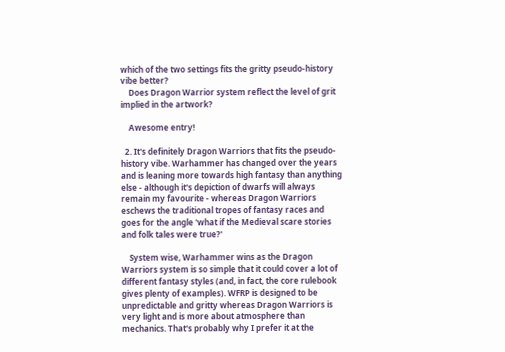which of the two settings fits the gritty pseudo-history vibe better?
    Does Dragon Warrior system reflect the level of grit implied in the artwork?

    Awesome entry!

  2. It's definitely Dragon Warriors that fits the pseudo-history vibe. Warhammer has changed over the years and is leaning more towards high fantasy than anything else - although it's depiction of dwarfs will always remain my favourite - whereas Dragon Warriors eschews the traditional tropes of fantasy races and goes for the angle 'what if the Medieval scare stories and folk tales were true?'

    System wise, Warhammer wins as the Dragon Warriors system is so simple that it could cover a lot of different fantasy styles (and, in fact, the core rulebook gives plenty of examples). WFRP is designed to be unpredictable and gritty whereas Dragon Warriors is very light and is more about atmosphere than mechanics. That's probably why I prefer it at the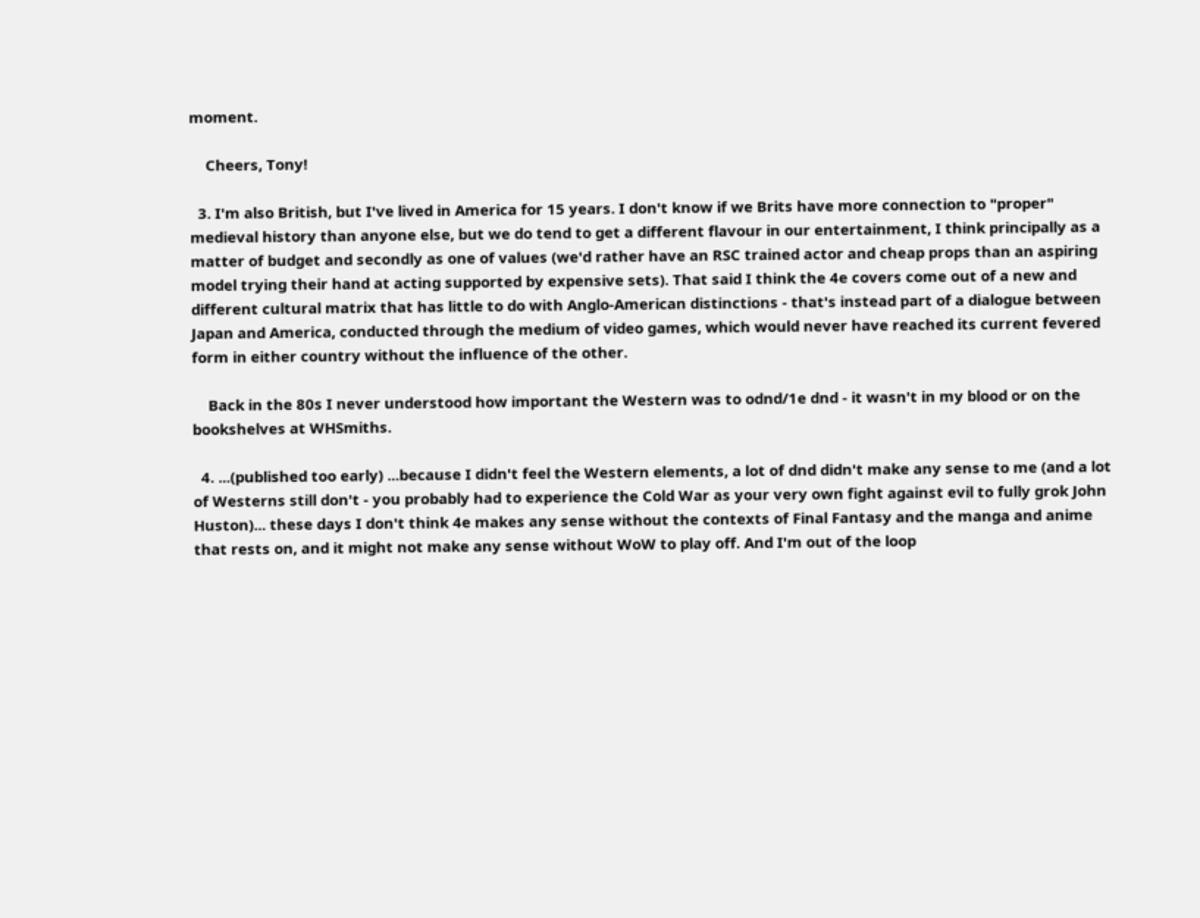moment.

    Cheers, Tony!

  3. I'm also British, but I've lived in America for 15 years. I don't know if we Brits have more connection to "proper" medieval history than anyone else, but we do tend to get a different flavour in our entertainment, I think principally as a matter of budget and secondly as one of values (we'd rather have an RSC trained actor and cheap props than an aspiring model trying their hand at acting supported by expensive sets). That said I think the 4e covers come out of a new and different cultural matrix that has little to do with Anglo-American distinctions - that's instead part of a dialogue between Japan and America, conducted through the medium of video games, which would never have reached its current fevered form in either country without the influence of the other.

    Back in the 80s I never understood how important the Western was to odnd/1e dnd - it wasn't in my blood or on the bookshelves at WHSmiths.

  4. ...(published too early) ...because I didn't feel the Western elements, a lot of dnd didn't make any sense to me (and a lot of Westerns still don't - you probably had to experience the Cold War as your very own fight against evil to fully grok John Huston)... these days I don't think 4e makes any sense without the contexts of Final Fantasy and the manga and anime that rests on, and it might not make any sense without WoW to play off. And I'm out of the loop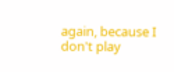again, because I don't play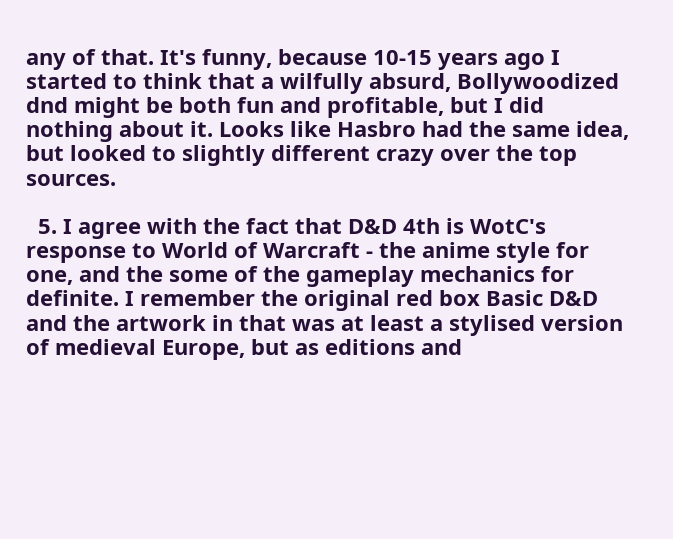any of that. It's funny, because 10-15 years ago I started to think that a wilfully absurd, Bollywoodized dnd might be both fun and profitable, but I did nothing about it. Looks like Hasbro had the same idea, but looked to slightly different crazy over the top sources.

  5. I agree with the fact that D&D 4th is WotC's response to World of Warcraft - the anime style for one, and the some of the gameplay mechanics for definite. I remember the original red box Basic D&D and the artwork in that was at least a stylised version of medieval Europe, but as editions and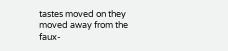tastes moved on they moved away from the faux-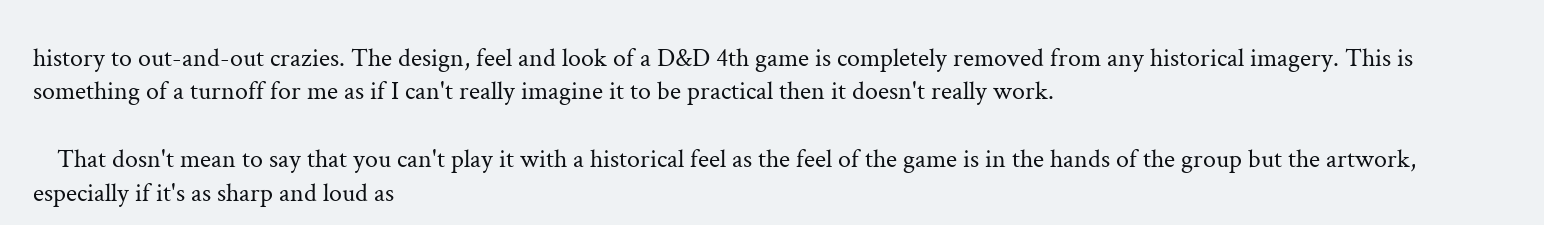history to out-and-out crazies. The design, feel and look of a D&D 4th game is completely removed from any historical imagery. This is something of a turnoff for me as if I can't really imagine it to be practical then it doesn't really work.

    That dosn't mean to say that you can't play it with a historical feel as the feel of the game is in the hands of the group but the artwork, especially if it's as sharp and loud as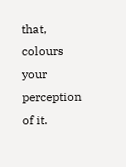that, colours your perception of it.